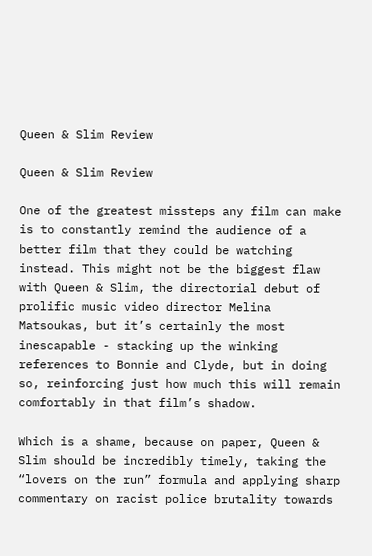Queen & Slim Review

Queen & Slim Review

One of the greatest missteps any film can make is to constantly remind the audience of a better film that they could be watching instead. This might not be the biggest flaw with Queen & Slim, the directorial debut of prolific music video director Melina Matsoukas, but it’s certainly the most inescapable - stacking up the winking references to Bonnie and Clyde, but in doing so, reinforcing just how much this will remain comfortably in that film’s shadow.

Which is a shame, because on paper, Queen & Slim should be incredibly timely, taking the “lovers on the run” formula and applying sharp commentary on racist police brutality towards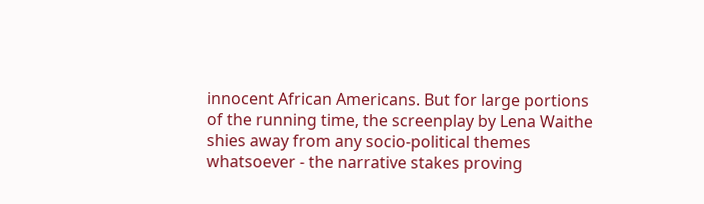innocent African Americans. But for large portions of the running time, the screenplay by Lena Waithe shies away from any socio-political themes whatsoever - the narrative stakes proving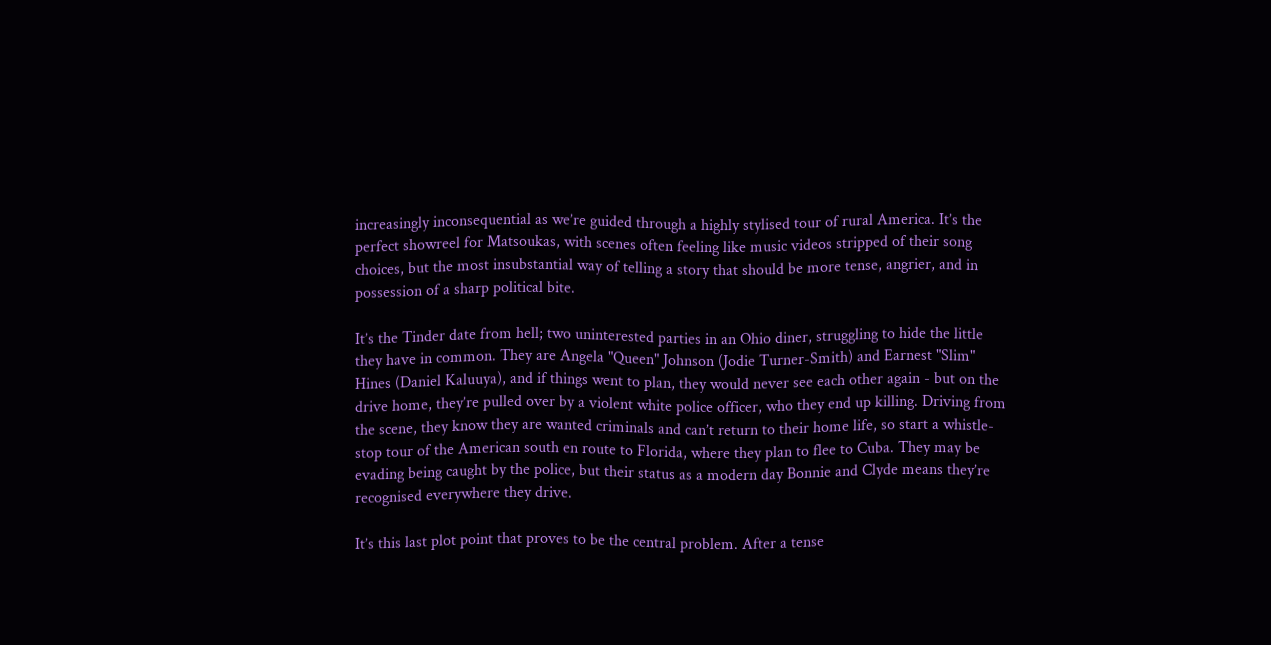increasingly inconsequential as we’re guided through a highly stylised tour of rural America. It’s the perfect showreel for Matsoukas, with scenes often feeling like music videos stripped of their song choices, but the most insubstantial way of telling a story that should be more tense, angrier, and in possession of a sharp political bite.

It’s the Tinder date from hell; two uninterested parties in an Ohio diner, struggling to hide the little they have in common. They are Angela "Queen" Johnson (Jodie Turner-Smith) and Earnest "Slim" Hines (Daniel Kaluuya), and if things went to plan, they would never see each other again - but on the drive home, they’re pulled over by a violent white police officer, who they end up killing. Driving from the scene, they know they are wanted criminals and can’t return to their home life, so start a whistle-stop tour of the American south en route to Florida, where they plan to flee to Cuba. They may be evading being caught by the police, but their status as a modern day Bonnie and Clyde means they’re recognised everywhere they drive.

It’s this last plot point that proves to be the central problem. After a tense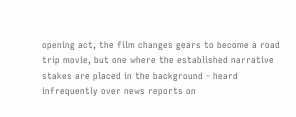opening act, the film changes gears to become a road trip movie, but one where the established narrative stakes are placed in the background - heard infrequently over news reports on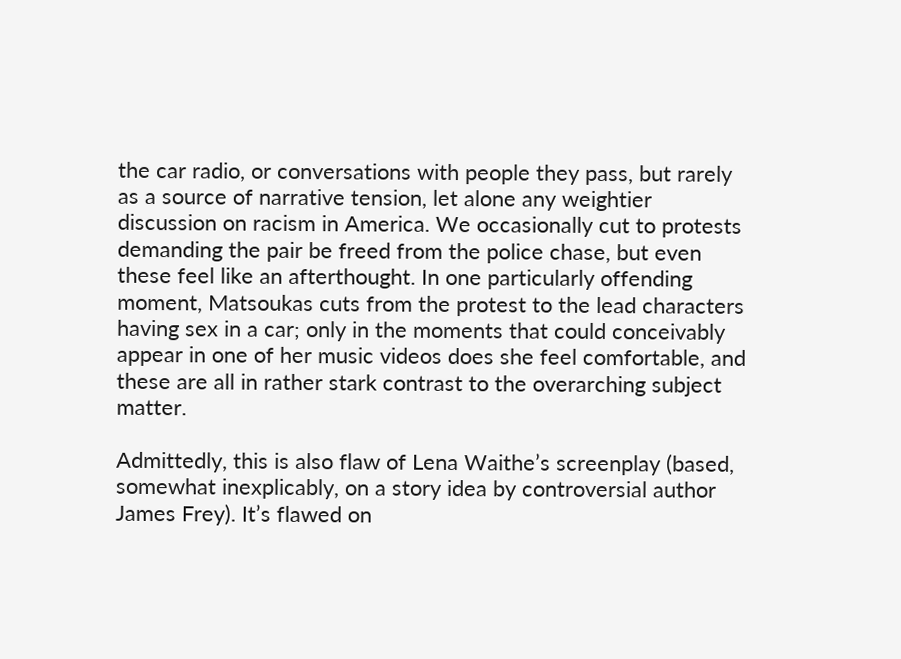the car radio, or conversations with people they pass, but rarely as a source of narrative tension, let alone any weightier discussion on racism in America. We occasionally cut to protests demanding the pair be freed from the police chase, but even these feel like an afterthought. In one particularly offending moment, Matsoukas cuts from the protest to the lead characters having sex in a car; only in the moments that could conceivably appear in one of her music videos does she feel comfortable, and these are all in rather stark contrast to the overarching subject matter.

Admittedly, this is also flaw of Lena Waithe’s screenplay (based, somewhat inexplicably, on a story idea by controversial author James Frey). It’s flawed on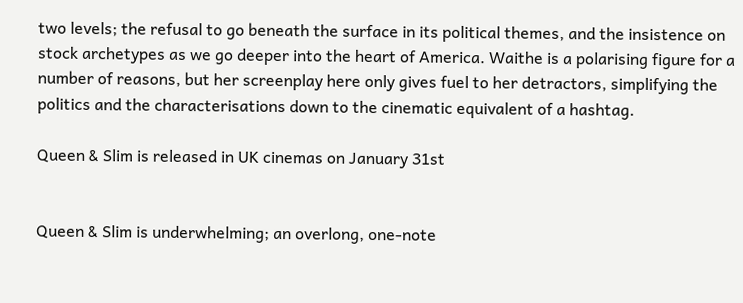two levels; the refusal to go beneath the surface in its political themes, and the insistence on stock archetypes as we go deeper into the heart of America. Waithe is a polarising figure for a number of reasons, but her screenplay here only gives fuel to her detractors, simplifying the politics and the characterisations down to the cinematic equivalent of a hashtag.

Queen & Slim is released in UK cinemas on January 31st


Queen & Slim is underwhelming; an overlong, one-note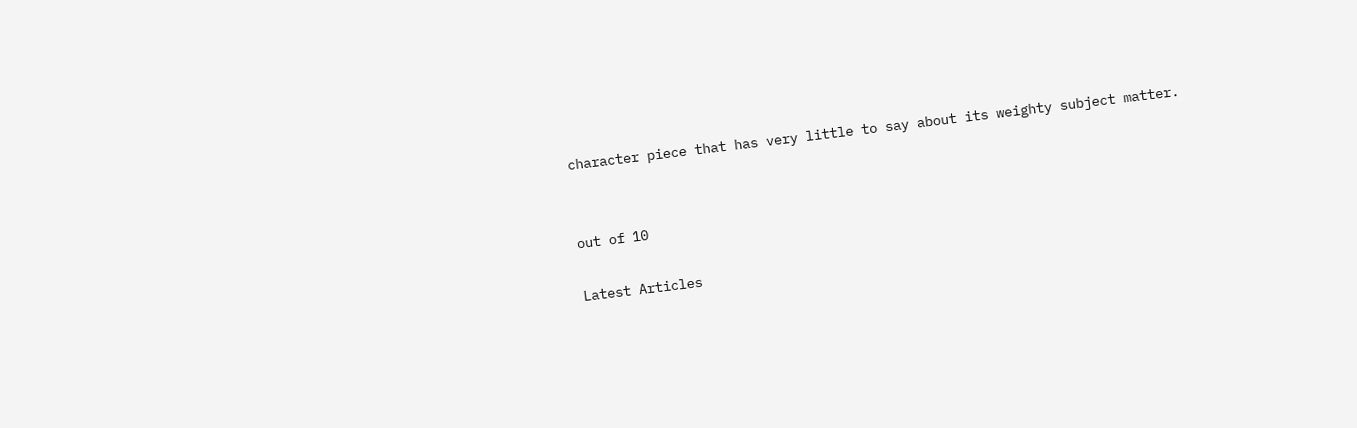character piece that has very little to say about its weighty subject matter.


out of 10

Latest Articles